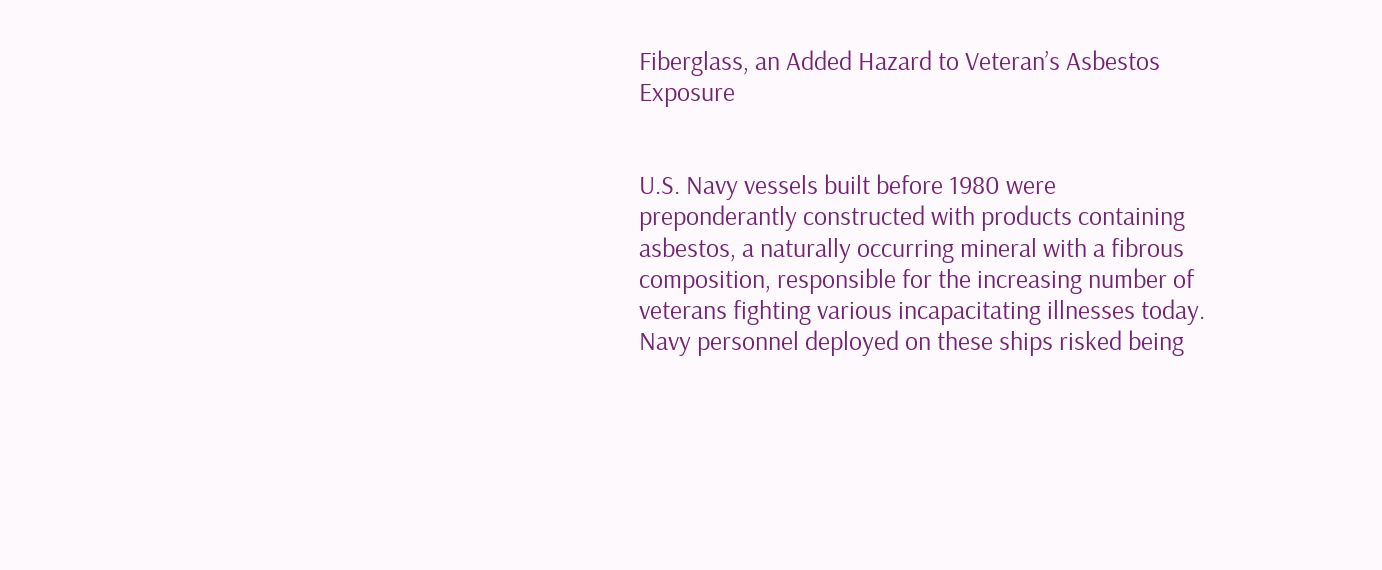Fiberglass, an Added Hazard to Veteran’s Asbestos Exposure


U.S. Navy vessels built before 1980 were preponderantly constructed with products containing asbestos, a naturally occurring mineral with a fibrous composition, responsible for the increasing number of veterans fighting various incapacitating illnesses today. Navy personnel deployed on these ships risked being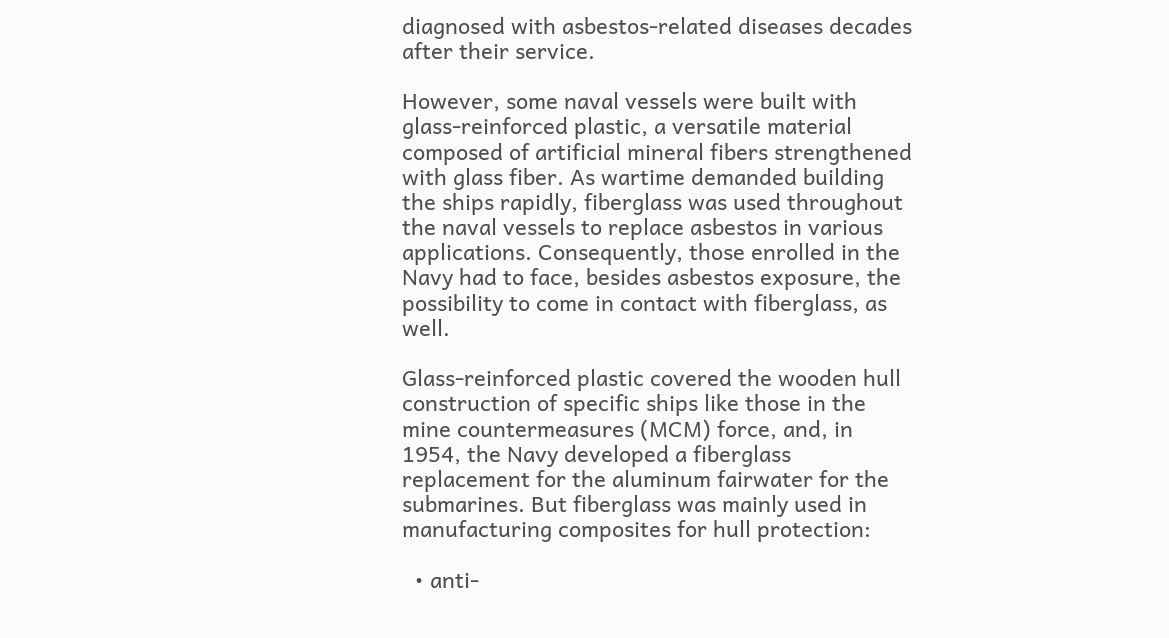diagnosed with asbestos-related diseases decades after their service.

However, some naval vessels were built with glass-reinforced plastic, a versatile material composed of artificial mineral fibers strengthened with glass fiber. As wartime demanded building the ships rapidly, fiberglass was used throughout the naval vessels to replace asbestos in various applications. Consequently, those enrolled in the Navy had to face, besides asbestos exposure, the possibility to come in contact with fiberglass, as well.

Glass-reinforced plastic covered the wooden hull construction of specific ships like those in the mine countermeasures (MCM) force, and, in 1954, the Navy developed a fiberglass replacement for the aluminum fairwater for the submarines. But fiberglass was mainly used in manufacturing composites for hull protection:

  • anti-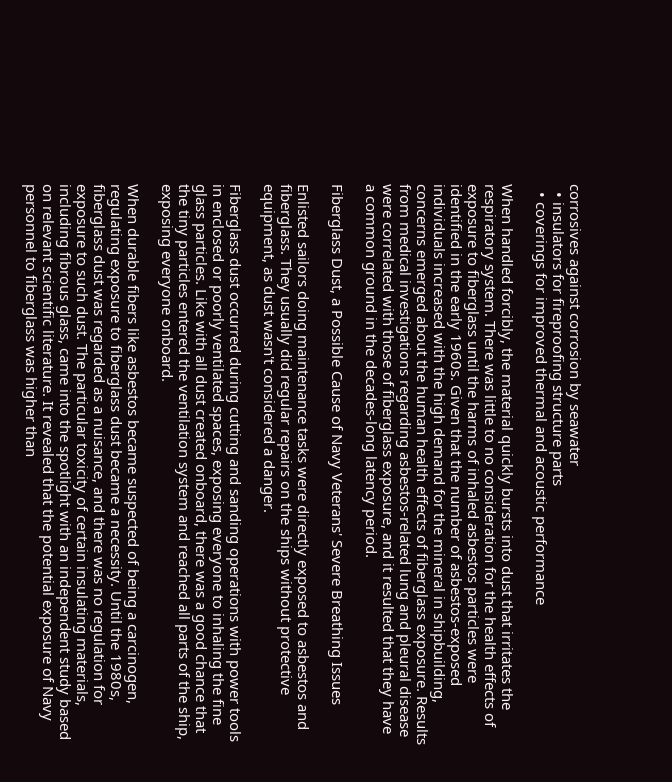corrosives against corrosion by seawater
  • insulators for fireproofing structure parts
  • coverings for improved thermal and acoustic performance

When handled forcibly, the material quickly bursts into dust that irritates the respiratory system. There was little to no consideration for the health effects of exposure to fiberglass until the harms of inhaled asbestos particles were identified in the early 1960s. Given that the number of asbestos-exposed individuals increased with the high demand for the mineral in shipbuilding, concerns emerged about the human health effects of fiberglass exposure. Results from medical investigations regarding asbestos-related lung and pleural disease were correlated with those of fiberglass exposure, and it resulted that they have a common ground in the decades-long latency period.

Fiberglass Dust, a Possible Cause of Navy Veterans' Severe Breathing Issues

Enlisted sailors doing maintenance tasks were directly exposed to asbestos and fiberglass. They usually did regular repairs on the ships without protective equipment, as dust wasn't considered a danger.

Fiberglass dust occurred during cutting and sanding operations with power tools in enclosed or poorly ventilated spaces, exposing everyone to inhaling the fine glass particles. Like with all dust created onboard, there was a good chance that the tiny particles entered the ventilation system and reached all parts of the ship, exposing everyone onboard.

When durable fibers like asbestos became suspected of being a carcinogen, regulating exposure to fiberglass dust became a necessity. Until the 1980s, fiberglass dust was regarded as a nuisance, and there was no regulation for exposure to such dust. The particular toxicity of certain insulating materials, including fibrous glass, came into the spotlight with an independent study based on relevant scientific literature. It revealed that the potential exposure of Navy personnel to fiberglass was higher than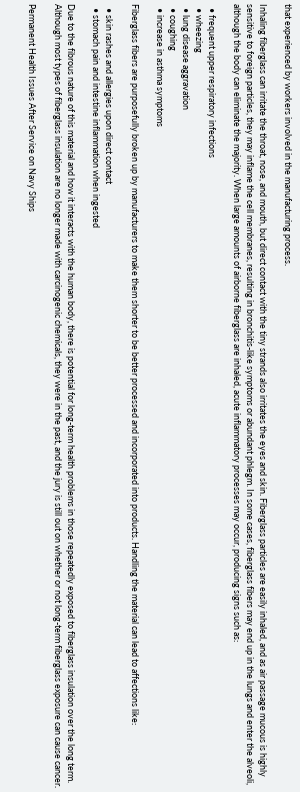that experienced by workers involved in the manufacturing process.

Inhaling fiberglass can irritate the throat, nose, and mouth, but direct contact with the tiny strands also irritates the eyes and skin. Fiberglass particles are easily inhaled, and as air passage mucous is highly sensitive to foreign particles, they may inflame the cell membranes, resulting in bronchitis-like symptoms or abundant phlegm. In some cases, fiberglass fibers may end up in the lungs and enter the alveoli, although the body can eliminate the majority. When large amounts of airborne fiberglass are inhaled, acute inflammatory processes may occur, producing signs such as:

  • frequent upper respiratory infections
  • wheezing
  • lung disease aggravation
  • coughing
  • increase in asthma symptoms

Fiberglass fibers are purposefully broken up by manufacturers to make them shorter to be better processed and incorporated into products. Handling the material can lead to affections like:

  • skin rashes and allergies upon direct contact
  • stomach pain and intestine inflammation when ingested

Due to the fibrous nature of this material and how it interacts with the human body, there is potential for long-term health problems in those repeatedly exposed to fiberglass insulation over the long term. Although most types of fiberglass insulation are no longer made with carcinogenic chemicals, they were in the past, and the jury is still out on whether or not long-term fiberglass exposure can cause cancer.

Permanent Health Issues After Service on Navy Ships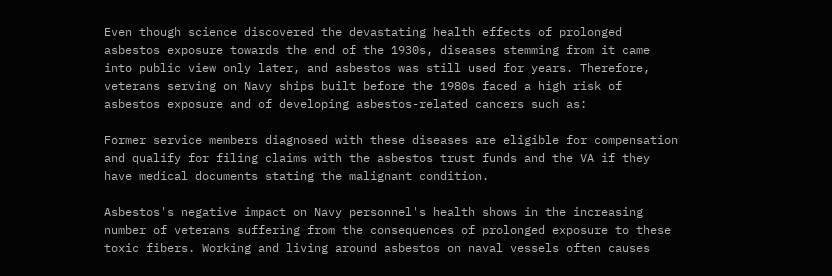Even though science discovered the devastating health effects of prolonged asbestos exposure towards the end of the 1930s, diseases stemming from it came into public view only later, and asbestos was still used for years. Therefore, veterans serving on Navy ships built before the 1980s faced a high risk of asbestos exposure and of developing asbestos-related cancers such as:

Former service members diagnosed with these diseases are eligible for compensation and qualify for filing claims with the asbestos trust funds and the VA if they have medical documents stating the malignant condition.

Asbestos's negative impact on Navy personnel's health shows in the increasing number of veterans suffering from the consequences of prolonged exposure to these toxic fibers. Working and living around asbestos on naval vessels often causes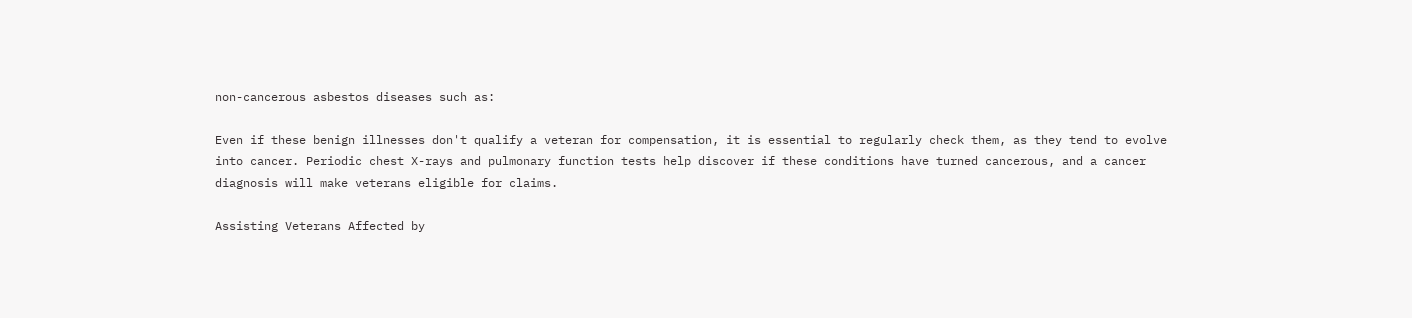non-cancerous asbestos diseases such as:

Even if these benign illnesses don't qualify a veteran for compensation, it is essential to regularly check them, as they tend to evolve into cancer. Periodic chest X-rays and pulmonary function tests help discover if these conditions have turned cancerous, and a cancer diagnosis will make veterans eligible for claims.

Assisting Veterans Affected by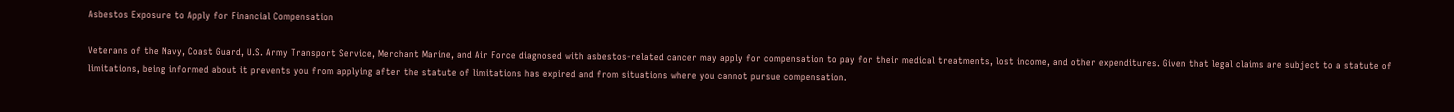Asbestos Exposure to Apply for Financial Compensation

Veterans of the Navy, Coast Guard, U.S. Army Transport Service, Merchant Marine, and Air Force diagnosed with asbestos-related cancer may apply for compensation to pay for their medical treatments, lost income, and other expenditures. Given that legal claims are subject to a statute of limitations, being informed about it prevents you from applying after the statute of limitations has expired and from situations where you cannot pursue compensation.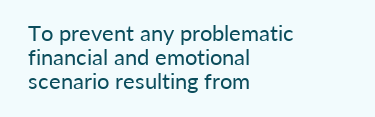To prevent any problematic financial and emotional scenario resulting from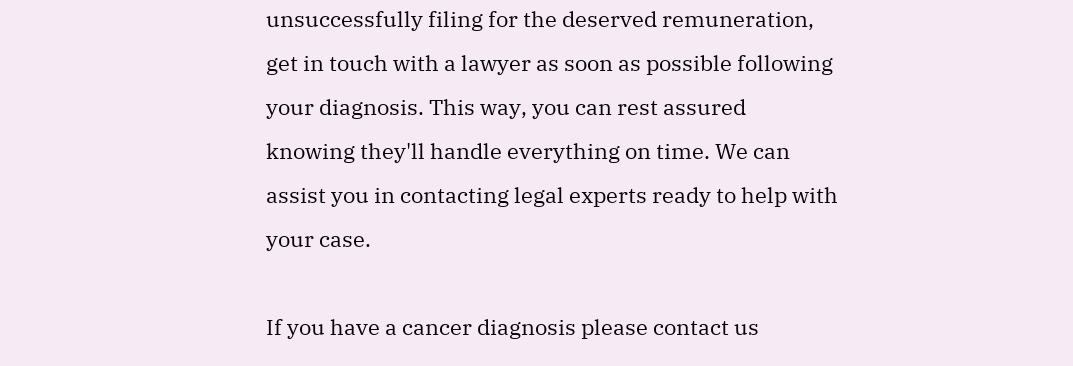unsuccessfully filing for the deserved remuneration, get in touch with a lawyer as soon as possible following your diagnosis. This way, you can rest assured knowing they'll handle everything on time. We can assist you in contacting legal experts ready to help with your case.

If you have a cancer diagnosis please contact us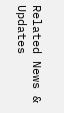Related News & Updates